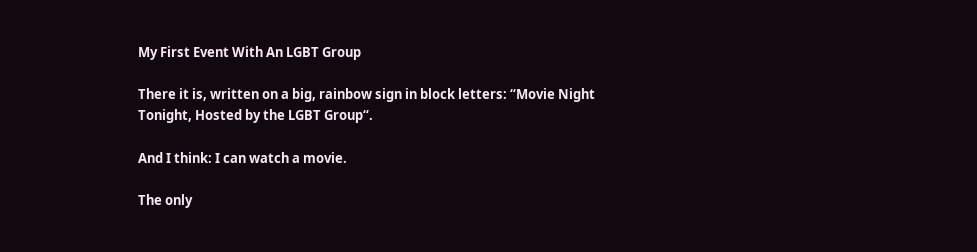My First Event With An LGBT Group

There it is, written on a big, rainbow sign in block letters: “Movie Night Tonight, Hosted by the LGBT Group“.

And I think: I can watch a movie.

The only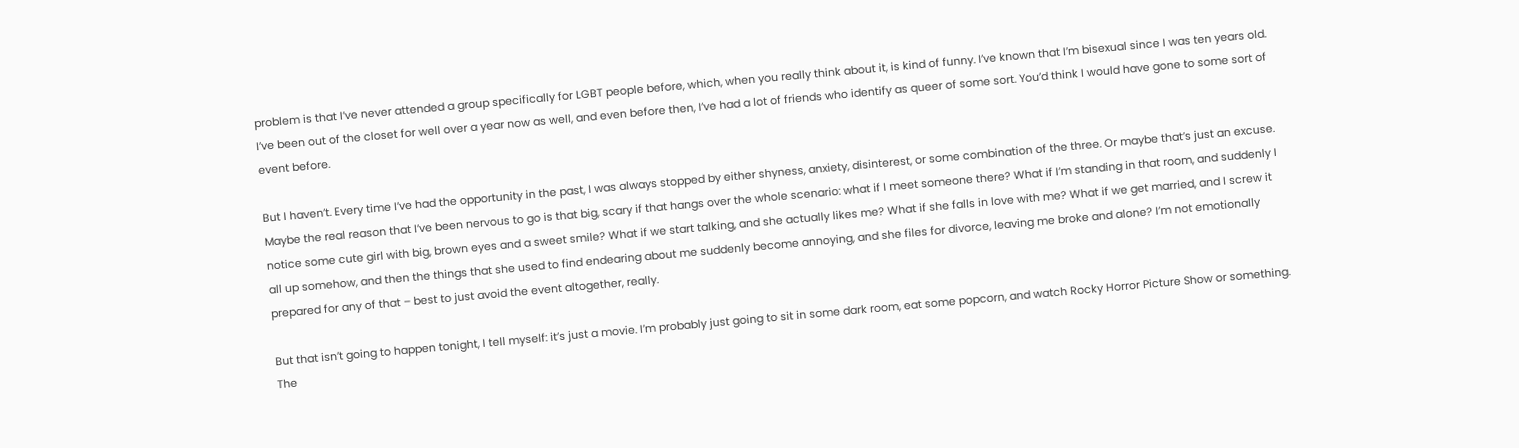problem is that I’ve never attended a group specifically for LGBT people before, which, when you really think about it, is kind of funny. I’ve known that I’m bisexual since I was ten years old. I’ve been out of the closet for well over a year now as well, and even before then, I’ve had a lot of friends who identify as queer of some sort. You’d think I would have gone to some sort of event before.

But I haven’t. Every time I’ve had the opportunity in the past, I was always stopped by either shyness, anxiety, disinterest, or some combination of the three. Or maybe that’s just an excuse. Maybe the real reason that I’ve been nervous to go is that big, scary if that hangs over the whole scenario: what if I meet someone there? What if I’m standing in that room, and suddenly I notice some cute girl with big, brown eyes and a sweet smile? What if we start talking, and she actually likes me? What if she falls in love with me? What if we get married, and I screw it all up somehow, and then the things that she used to find endearing about me suddenly become annoying, and she files for divorce, leaving me broke and alone? I’m not emotionally prepared for any of that – best to just avoid the event altogether, really.

But that isn’t going to happen tonight, I tell myself: it’s just a movie. I’m probably just going to sit in some dark room, eat some popcorn, and watch Rocky Horror Picture Show or something. The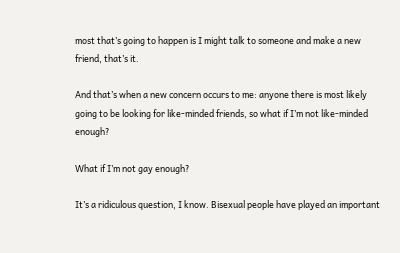most that’s going to happen is I might talk to someone and make a new friend, that’s it.

And that’s when a new concern occurs to me: anyone there is most likely going to be looking for like-minded friends, so what if I’m not like-minded enough?

What if I’m not gay enough?

It’s a ridiculous question, I know. Bisexual people have played an important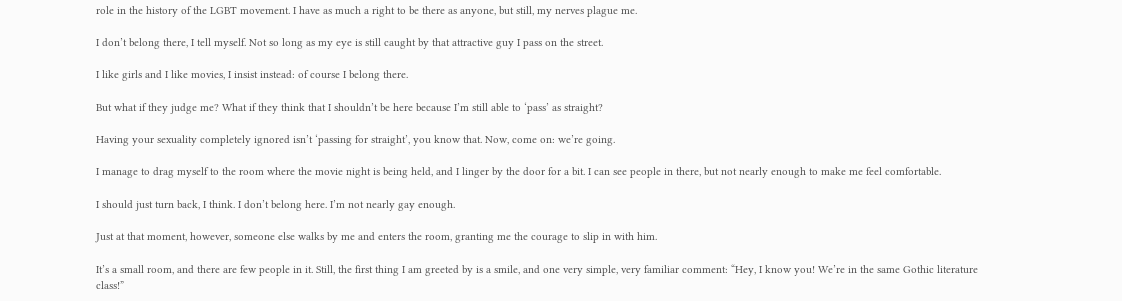role in the history of the LGBT movement. I have as much a right to be there as anyone, but still, my nerves plague me.

I don’t belong there, I tell myself. Not so long as my eye is still caught by that attractive guy I pass on the street.

I like girls and I like movies, I insist instead: of course I belong there.

But what if they judge me? What if they think that I shouldn’t be here because I’m still able to ‘pass’ as straight?

Having your sexuality completely ignored isn’t ‘passing for straight’, you know that. Now, come on: we’re going.

I manage to drag myself to the room where the movie night is being held, and I linger by the door for a bit. I can see people in there, but not nearly enough to make me feel comfortable.

I should just turn back, I think. I don’t belong here. I’m not nearly gay enough.

Just at that moment, however, someone else walks by me and enters the room, granting me the courage to slip in with him.

It’s a small room, and there are few people in it. Still, the first thing I am greeted by is a smile, and one very simple, very familiar comment: “Hey, I know you! We’re in the same Gothic literature class!”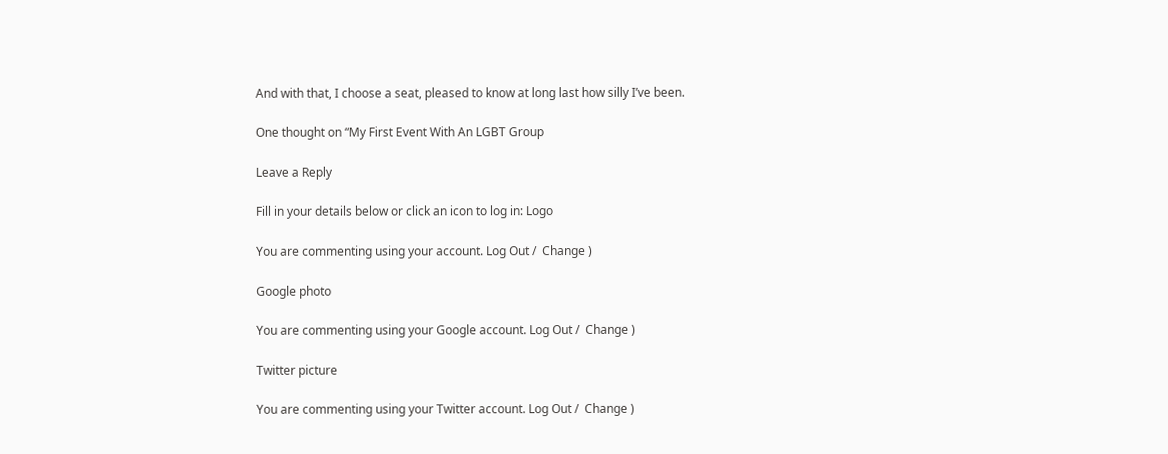And with that, I choose a seat, pleased to know at long last how silly I’ve been.

One thought on “My First Event With An LGBT Group

Leave a Reply

Fill in your details below or click an icon to log in: Logo

You are commenting using your account. Log Out /  Change )

Google photo

You are commenting using your Google account. Log Out /  Change )

Twitter picture

You are commenting using your Twitter account. Log Out /  Change )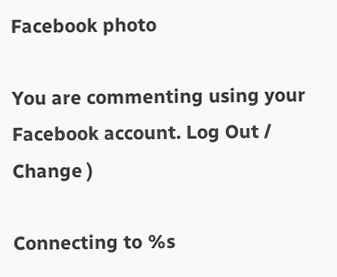Facebook photo

You are commenting using your Facebook account. Log Out /  Change )

Connecting to %s